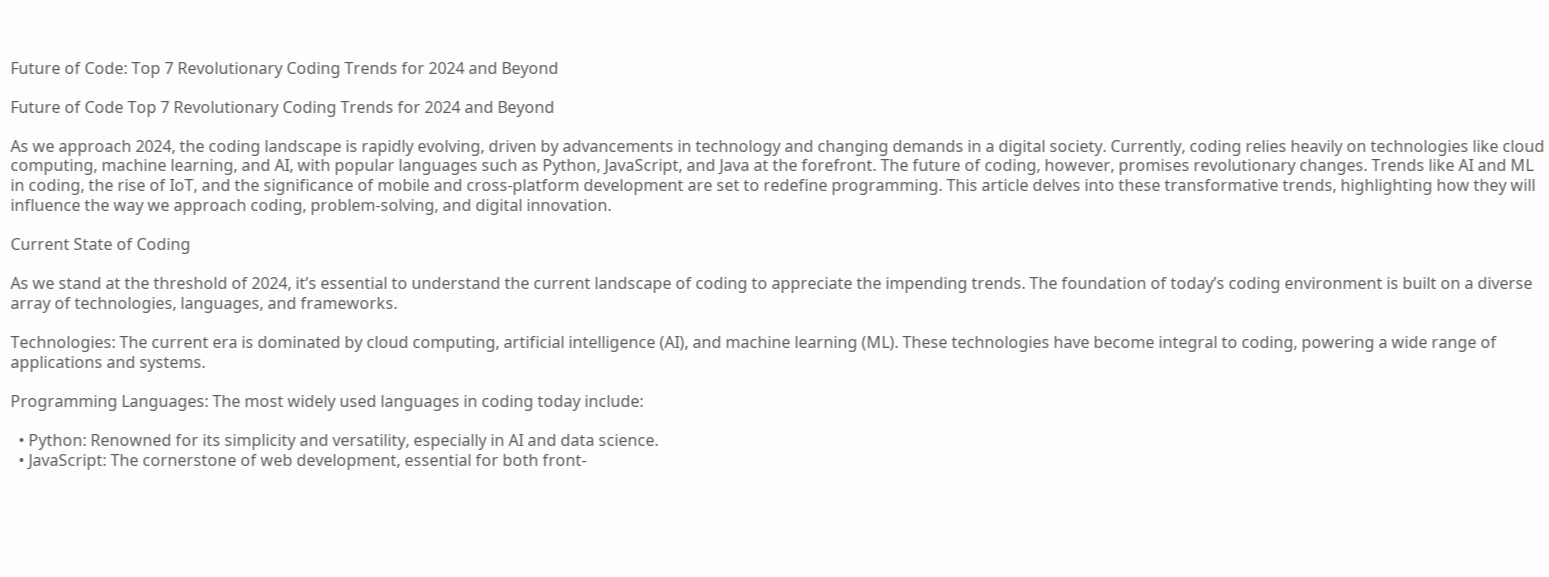Future of Code: Top 7 Revolutionary Coding Trends for 2024 and Beyond

Future of Code Top 7 Revolutionary Coding Trends for 2024 and Beyond

As we approach 2024, the coding landscape is rapidly evolving, driven by advancements in technology and changing demands in a digital society. Currently, coding relies heavily on technologies like cloud computing, machine learning, and AI, with popular languages such as Python, JavaScript, and Java at the forefront. The future of coding, however, promises revolutionary changes. Trends like AI and ML in coding, the rise of IoT, and the significance of mobile and cross-platform development are set to redefine programming. This article delves into these transformative trends, highlighting how they will influence the way we approach coding, problem-solving, and digital innovation.

Current State of Coding

As we stand at the threshold of 2024, it’s essential to understand the current landscape of coding to appreciate the impending trends. The foundation of today’s coding environment is built on a diverse array of technologies, languages, and frameworks.

Technologies: The current era is dominated by cloud computing, artificial intelligence (AI), and machine learning (ML). These technologies have become integral to coding, powering a wide range of applications and systems.

Programming Languages: The most widely used languages in coding today include:

  • Python: Renowned for its simplicity and versatility, especially in AI and data science.
  • JavaScript: The cornerstone of web development, essential for both front-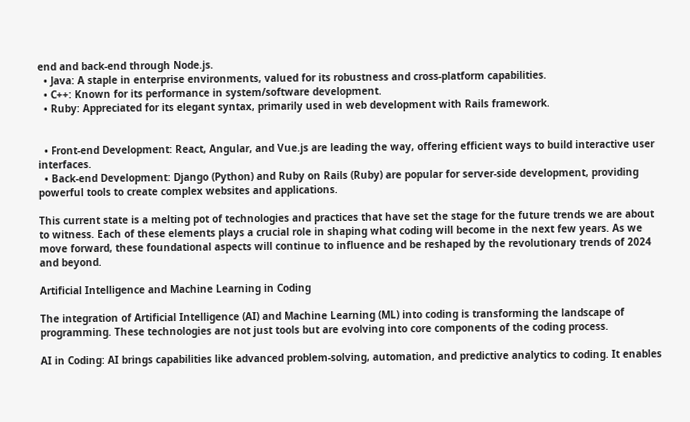end and back-end through Node.js.
  • Java: A staple in enterprise environments, valued for its robustness and cross-platform capabilities.
  • C++: Known for its performance in system/software development.
  • Ruby: Appreciated for its elegant syntax, primarily used in web development with Rails framework.


  • Front-end Development: React, Angular, and Vue.js are leading the way, offering efficient ways to build interactive user interfaces.
  • Back-end Development: Django (Python) and Ruby on Rails (Ruby) are popular for server-side development, providing powerful tools to create complex websites and applications.

This current state is a melting pot of technologies and practices that have set the stage for the future trends we are about to witness. Each of these elements plays a crucial role in shaping what coding will become in the next few years. As we move forward, these foundational aspects will continue to influence and be reshaped by the revolutionary trends of 2024 and beyond.

Artificial Intelligence and Machine Learning in Coding

The integration of Artificial Intelligence (AI) and Machine Learning (ML) into coding is transforming the landscape of programming. These technologies are not just tools but are evolving into core components of the coding process.

AI in Coding: AI brings capabilities like advanced problem-solving, automation, and predictive analytics to coding. It enables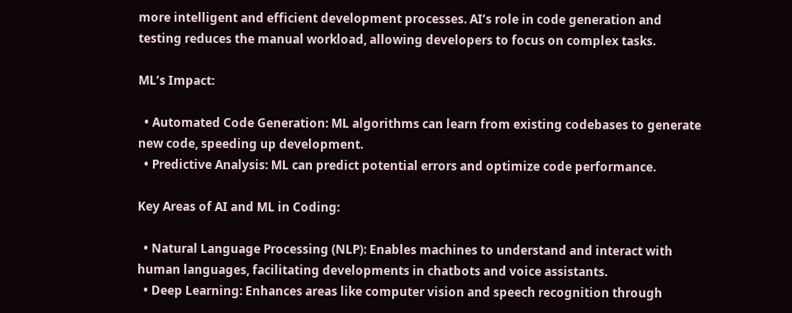more intelligent and efficient development processes. AI’s role in code generation and testing reduces the manual workload, allowing developers to focus on complex tasks.

ML’s Impact:

  • Automated Code Generation: ML algorithms can learn from existing codebases to generate new code, speeding up development.
  • Predictive Analysis: ML can predict potential errors and optimize code performance.

Key Areas of AI and ML in Coding:

  • Natural Language Processing (NLP): Enables machines to understand and interact with human languages, facilitating developments in chatbots and voice assistants.
  • Deep Learning: Enhances areas like computer vision and speech recognition through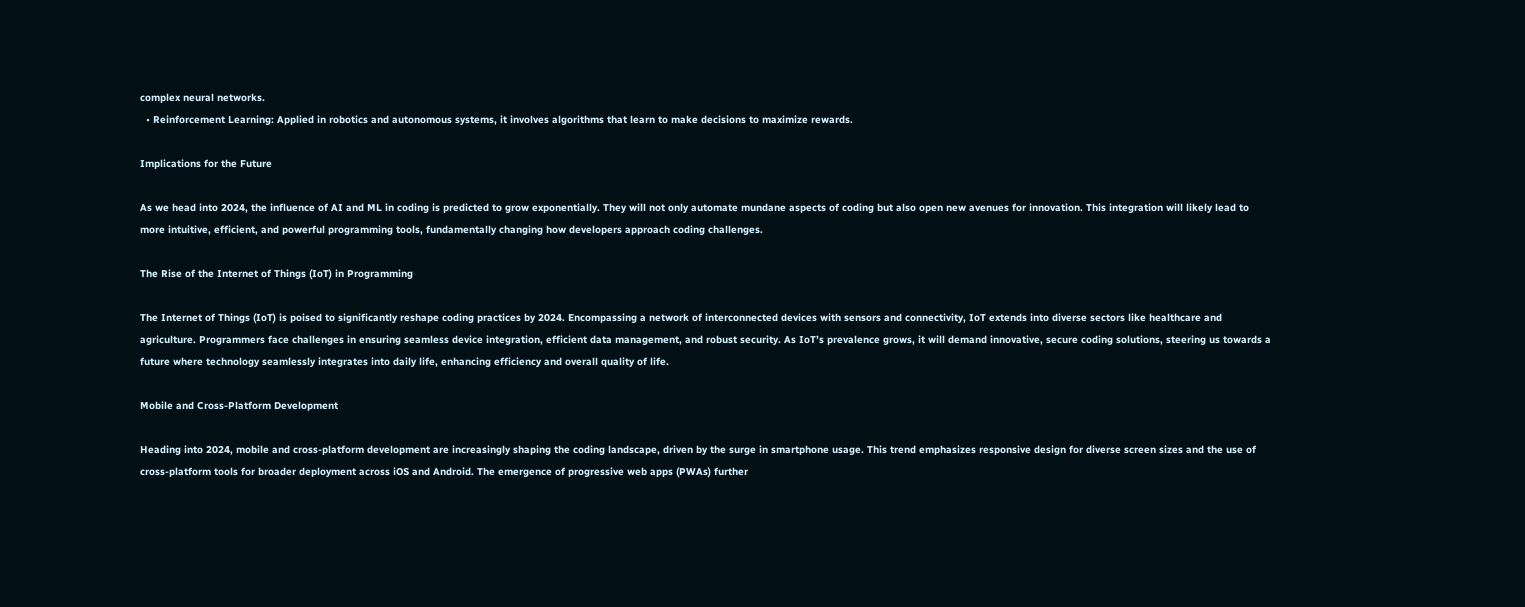complex neural networks.
  • Reinforcement Learning: Applied in robotics and autonomous systems, it involves algorithms that learn to make decisions to maximize rewards.

Implications for the Future

As we head into 2024, the influence of AI and ML in coding is predicted to grow exponentially. They will not only automate mundane aspects of coding but also open new avenues for innovation. This integration will likely lead to more intuitive, efficient, and powerful programming tools, fundamentally changing how developers approach coding challenges.

The Rise of the Internet of Things (IoT) in Programming

The Internet of Things (IoT) is poised to significantly reshape coding practices by 2024. Encompassing a network of interconnected devices with sensors and connectivity, IoT extends into diverse sectors like healthcare and agriculture. Programmers face challenges in ensuring seamless device integration, efficient data management, and robust security. As IoT’s prevalence grows, it will demand innovative, secure coding solutions, steering us towards a future where technology seamlessly integrates into daily life, enhancing efficiency and overall quality of life.

Mobile and Cross-Platform Development

Heading into 2024, mobile and cross-platform development are increasingly shaping the coding landscape, driven by the surge in smartphone usage. This trend emphasizes responsive design for diverse screen sizes and the use of cross-platform tools for broader deployment across iOS and Android. The emergence of progressive web apps (PWAs) further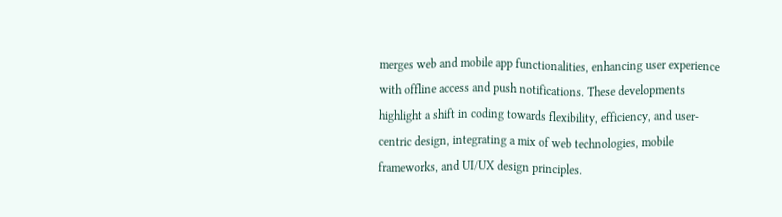merges web and mobile app functionalities, enhancing user experience with offline access and push notifications. These developments highlight a shift in coding towards flexibility, efficiency, and user-centric design, integrating a mix of web technologies, mobile frameworks, and UI/UX design principles.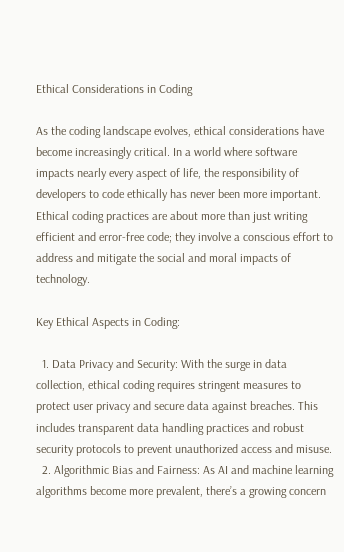Ethical Considerations in Coding

As the coding landscape evolves, ethical considerations have become increasingly critical. In a world where software impacts nearly every aspect of life, the responsibility of developers to code ethically has never been more important. Ethical coding practices are about more than just writing efficient and error-free code; they involve a conscious effort to address and mitigate the social and moral impacts of technology.

Key Ethical Aspects in Coding:

  1. Data Privacy and Security: With the surge in data collection, ethical coding requires stringent measures to protect user privacy and secure data against breaches. This includes transparent data handling practices and robust security protocols to prevent unauthorized access and misuse.
  2. Algorithmic Bias and Fairness: As AI and machine learning algorithms become more prevalent, there’s a growing concern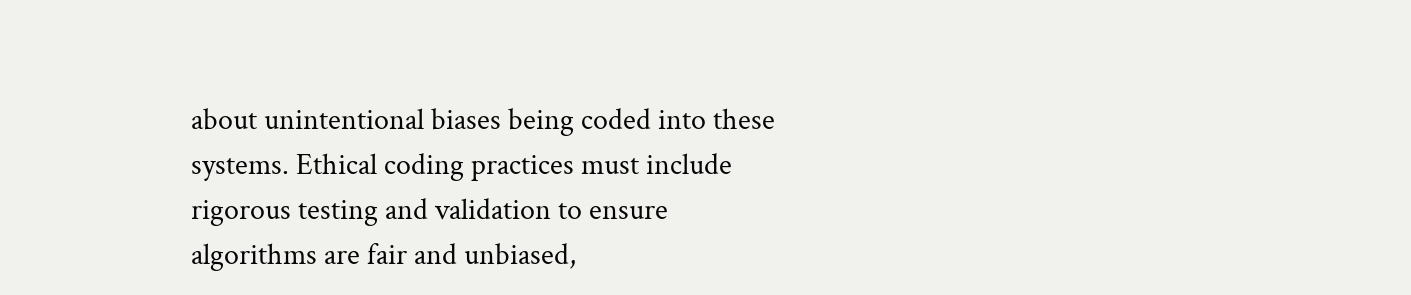about unintentional biases being coded into these systems. Ethical coding practices must include rigorous testing and validation to ensure algorithms are fair and unbiased,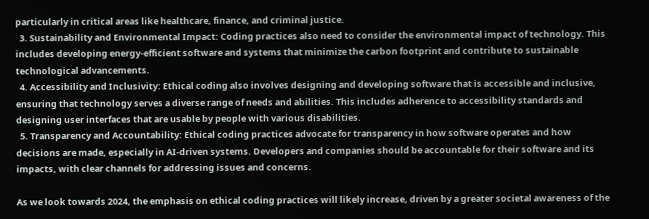particularly in critical areas like healthcare, finance, and criminal justice.
  3. Sustainability and Environmental Impact: Coding practices also need to consider the environmental impact of technology. This includes developing energy-efficient software and systems that minimize the carbon footprint and contribute to sustainable technological advancements.
  4. Accessibility and Inclusivity: Ethical coding also involves designing and developing software that is accessible and inclusive, ensuring that technology serves a diverse range of needs and abilities. This includes adherence to accessibility standards and designing user interfaces that are usable by people with various disabilities.
  5. Transparency and Accountability: Ethical coding practices advocate for transparency in how software operates and how decisions are made, especially in AI-driven systems. Developers and companies should be accountable for their software and its impacts, with clear channels for addressing issues and concerns.

As we look towards 2024, the emphasis on ethical coding practices will likely increase, driven by a greater societal awareness of the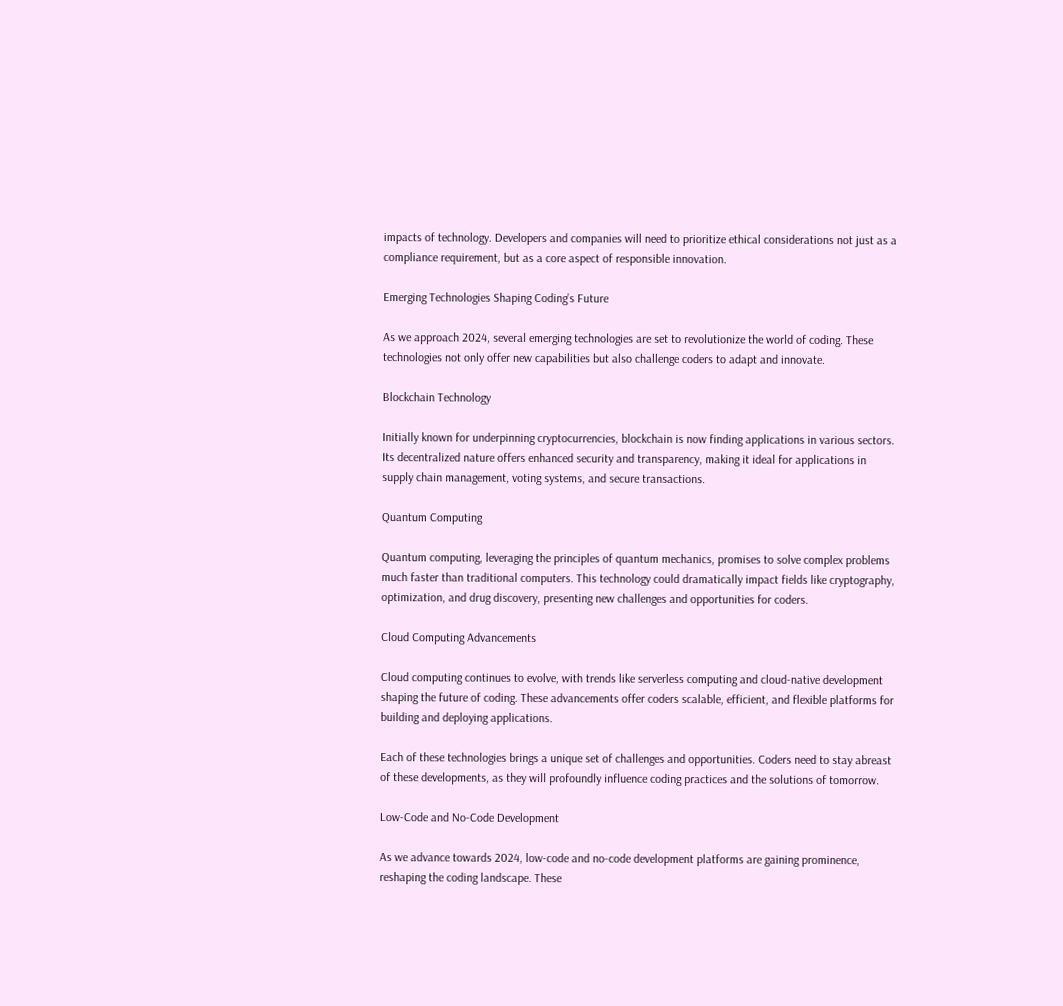impacts of technology. Developers and companies will need to prioritize ethical considerations not just as a compliance requirement, but as a core aspect of responsible innovation.

Emerging Technologies Shaping Coding’s Future

As we approach 2024, several emerging technologies are set to revolutionize the world of coding. These technologies not only offer new capabilities but also challenge coders to adapt and innovate.

Blockchain Technology

Initially known for underpinning cryptocurrencies, blockchain is now finding applications in various sectors. Its decentralized nature offers enhanced security and transparency, making it ideal for applications in supply chain management, voting systems, and secure transactions.

Quantum Computing

Quantum computing, leveraging the principles of quantum mechanics, promises to solve complex problems much faster than traditional computers. This technology could dramatically impact fields like cryptography, optimization, and drug discovery, presenting new challenges and opportunities for coders.

Cloud Computing Advancements

Cloud computing continues to evolve, with trends like serverless computing and cloud-native development shaping the future of coding. These advancements offer coders scalable, efficient, and flexible platforms for building and deploying applications.

Each of these technologies brings a unique set of challenges and opportunities. Coders need to stay abreast of these developments, as they will profoundly influence coding practices and the solutions of tomorrow.

Low-Code and No-Code Development

As we advance towards 2024, low-code and no-code development platforms are gaining prominence, reshaping the coding landscape. These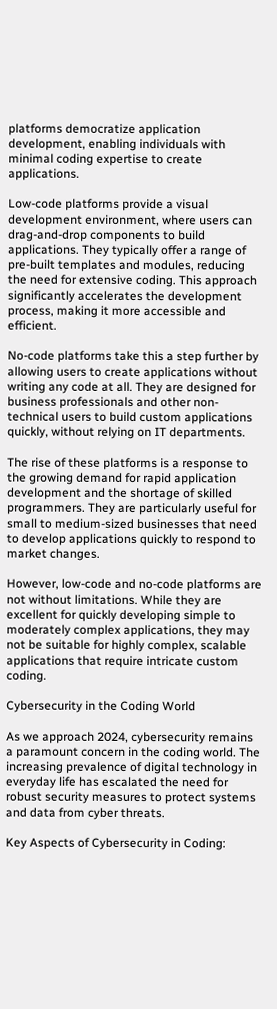platforms democratize application development, enabling individuals with minimal coding expertise to create applications.

Low-code platforms provide a visual development environment, where users can drag-and-drop components to build applications. They typically offer a range of pre-built templates and modules, reducing the need for extensive coding. This approach significantly accelerates the development process, making it more accessible and efficient.

No-code platforms take this a step further by allowing users to create applications without writing any code at all. They are designed for business professionals and other non-technical users to build custom applications quickly, without relying on IT departments.

The rise of these platforms is a response to the growing demand for rapid application development and the shortage of skilled programmers. They are particularly useful for small to medium-sized businesses that need to develop applications quickly to respond to market changes.

However, low-code and no-code platforms are not without limitations. While they are excellent for quickly developing simple to moderately complex applications, they may not be suitable for highly complex, scalable applications that require intricate custom coding.

Cybersecurity in the Coding World

As we approach 2024, cybersecurity remains a paramount concern in the coding world. The increasing prevalence of digital technology in everyday life has escalated the need for robust security measures to protect systems and data from cyber threats.

Key Aspects of Cybersecurity in Coding: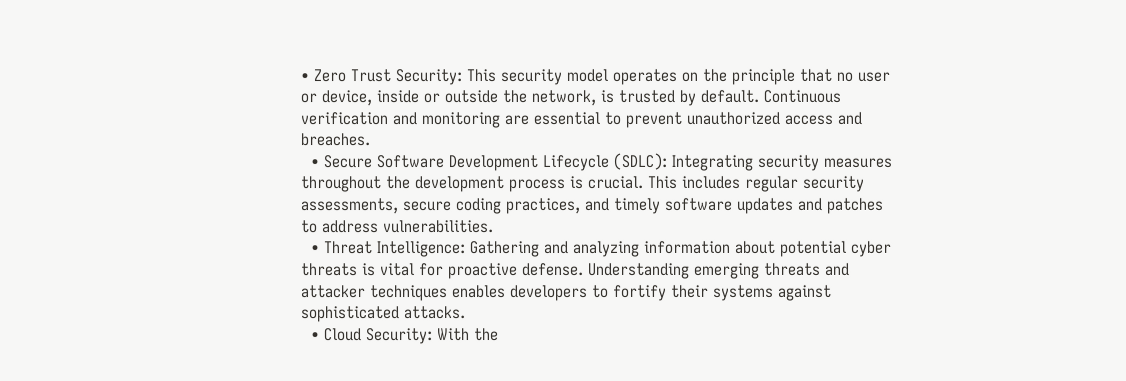• Zero Trust Security: This security model operates on the principle that no user or device, inside or outside the network, is trusted by default. Continuous verification and monitoring are essential to prevent unauthorized access and breaches.
  • Secure Software Development Lifecycle (SDLC): Integrating security measures throughout the development process is crucial. This includes regular security assessments, secure coding practices, and timely software updates and patches to address vulnerabilities.
  • Threat Intelligence: Gathering and analyzing information about potential cyber threats is vital for proactive defense. Understanding emerging threats and attacker techniques enables developers to fortify their systems against sophisticated attacks.
  • Cloud Security: With the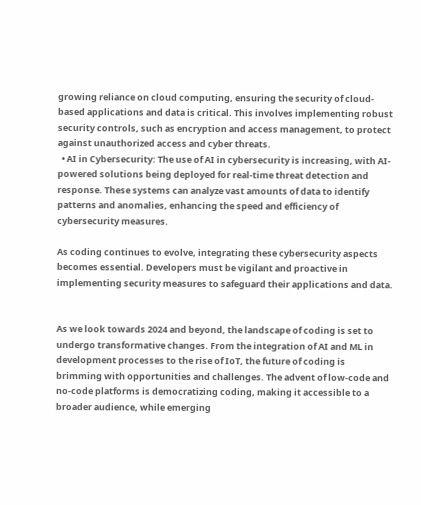growing reliance on cloud computing, ensuring the security of cloud-based applications and data is critical. This involves implementing robust security controls, such as encryption and access management, to protect against unauthorized access and cyber threats.
  • AI in Cybersecurity: The use of AI in cybersecurity is increasing, with AI-powered solutions being deployed for real-time threat detection and response. These systems can analyze vast amounts of data to identify patterns and anomalies, enhancing the speed and efficiency of cybersecurity measures.

As coding continues to evolve, integrating these cybersecurity aspects becomes essential. Developers must be vigilant and proactive in implementing security measures to safeguard their applications and data.


As we look towards 2024 and beyond, the landscape of coding is set to undergo transformative changes. From the integration of AI and ML in development processes to the rise of IoT, the future of coding is brimming with opportunities and challenges. The advent of low-code and no-code platforms is democratizing coding, making it accessible to a broader audience, while emerging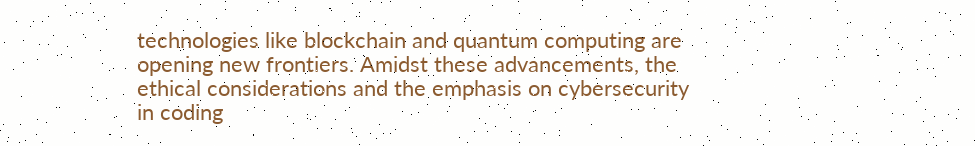technologies like blockchain and quantum computing are opening new frontiers. Amidst these advancements, the ethical considerations and the emphasis on cybersecurity in coding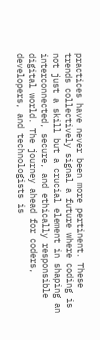practices have never been more pertinent. These trends collectively signal a future where coding is not just a skill but a crucial element in shaping an interconnected, secure, and ethically responsible digital world. The journey ahead for coders, developers, and technologists is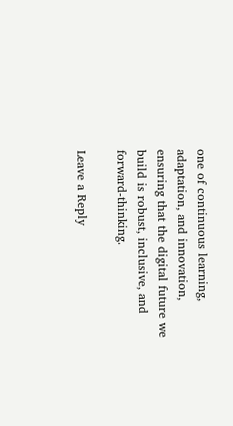one of continuous learning, adaptation, and innovation, ensuring that the digital future we build is robust, inclusive, and forward-thinking.

Leave a Reply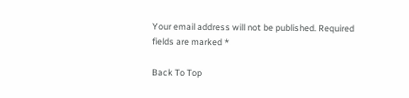Your email address will not be published. Required fields are marked *

Back To Top